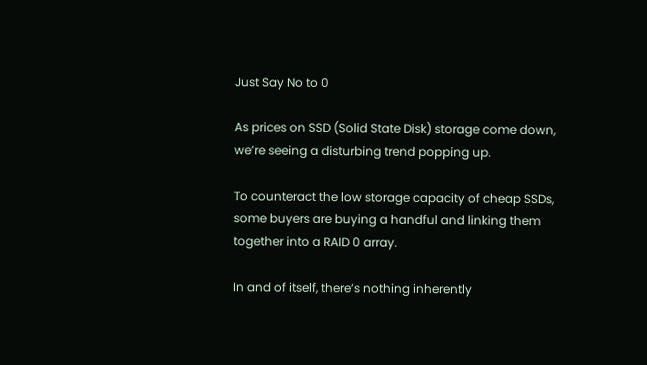Just Say No to 0

As prices on SSD (Solid State Disk) storage come down, we’re seeing a disturbing trend popping up.

To counteract the low storage capacity of cheap SSDs, some buyers are buying a handful and linking them together into a RAID 0 array.

In and of itself, there’s nothing inherently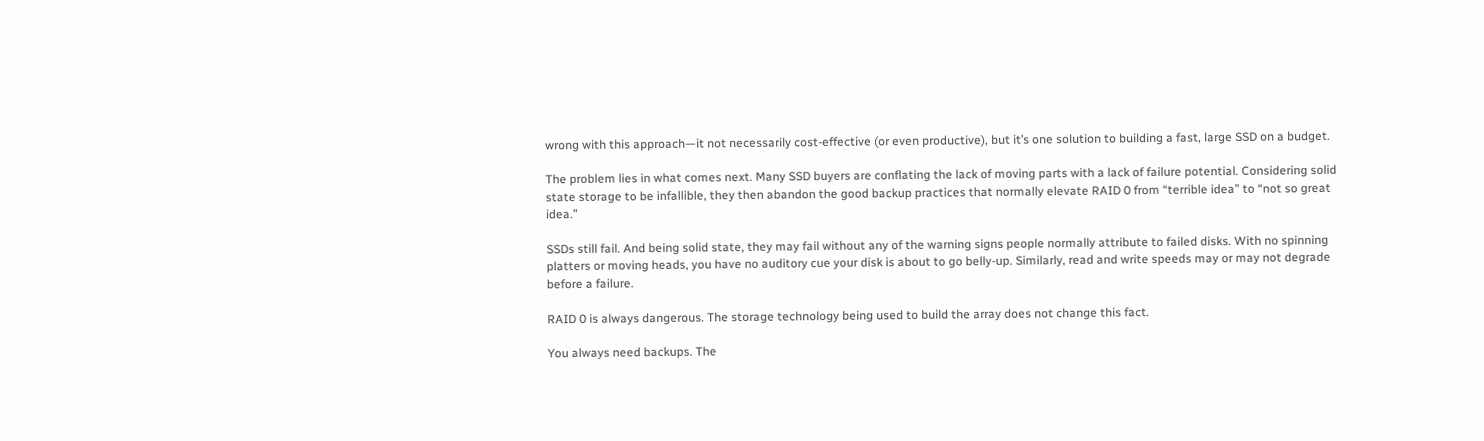wrong with this approach—it not necessarily cost-effective (or even productive), but it’s one solution to building a fast, large SSD on a budget.

The problem lies in what comes next. Many SSD buyers are conflating the lack of moving parts with a lack of failure potential. Considering solid state storage to be infallible, they then abandon the good backup practices that normally elevate RAID 0 from “terrible idea” to “not so great idea.”

SSDs still fail. And being solid state, they may fail without any of the warning signs people normally attribute to failed disks. With no spinning platters or moving heads, you have no auditory cue your disk is about to go belly-up. Similarly, read and write speeds may or may not degrade before a failure.

RAID 0 is always dangerous. The storage technology being used to build the array does not change this fact.

You always need backups. The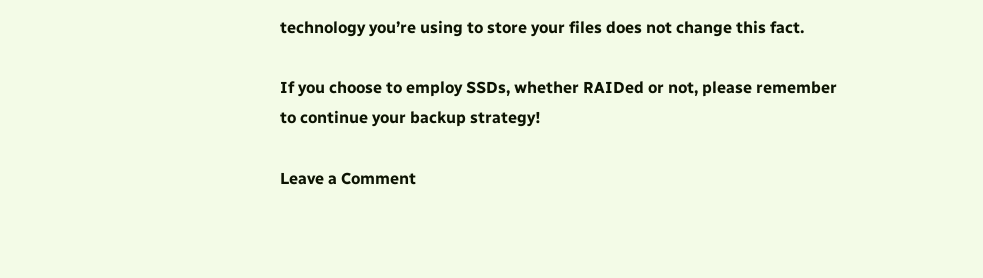technology you’re using to store your files does not change this fact.

If you choose to employ SSDs, whether RAIDed or not, please remember to continue your backup strategy!

Leave a Comment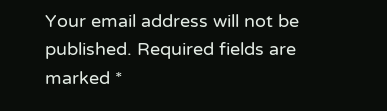Your email address will not be published. Required fields are marked *